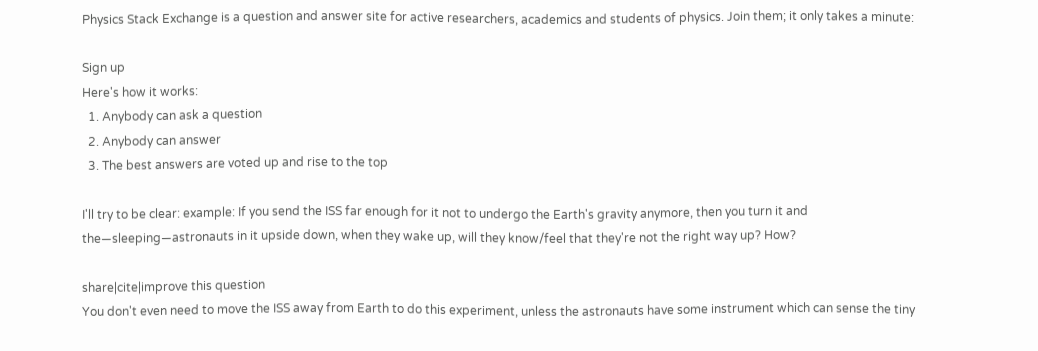Physics Stack Exchange is a question and answer site for active researchers, academics and students of physics. Join them; it only takes a minute:

Sign up
Here's how it works:
  1. Anybody can ask a question
  2. Anybody can answer
  3. The best answers are voted up and rise to the top

I'll try to be clear: example: If you send the ISS far enough for it not to undergo the Earth's gravity anymore, then you turn it and the—sleeping—astronauts in it upside down, when they wake up, will they know/feel that they're not the right way up? How?

share|cite|improve this question
You don't even need to move the ISS away from Earth to do this experiment, unless the astronauts have some instrument which can sense the tiny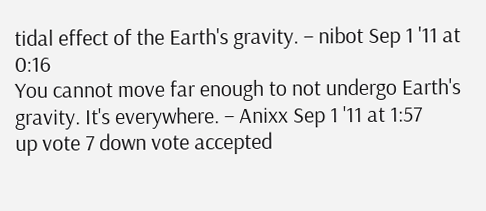tidal effect of the Earth's gravity. – nibot Sep 1 '11 at 0:16
You cannot move far enough to not undergo Earth's gravity. It's everywhere. – Anixx Sep 1 '11 at 1:57
up vote 7 down vote accepted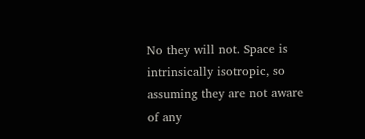No they will not. Space is intrinsically isotropic, so assuming they are not aware of any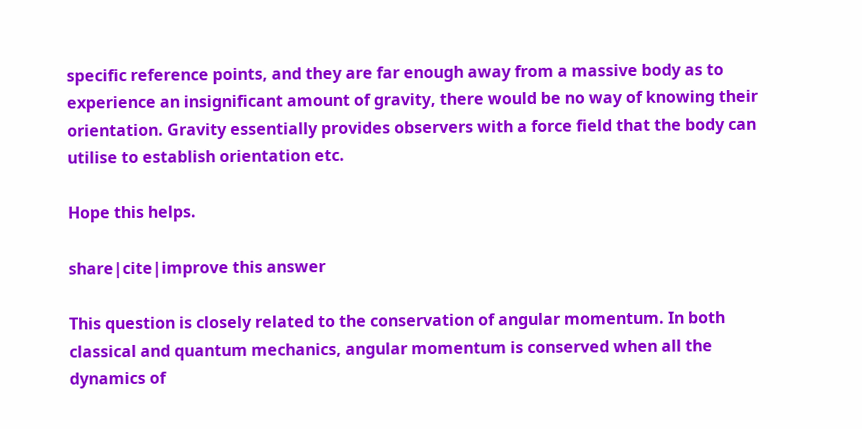specific reference points, and they are far enough away from a massive body as to experience an insignificant amount of gravity, there would be no way of knowing their orientation. Gravity essentially provides observers with a force field that the body can utilise to establish orientation etc.

Hope this helps.

share|cite|improve this answer

This question is closely related to the conservation of angular momentum. In both classical and quantum mechanics, angular momentum is conserved when all the dynamics of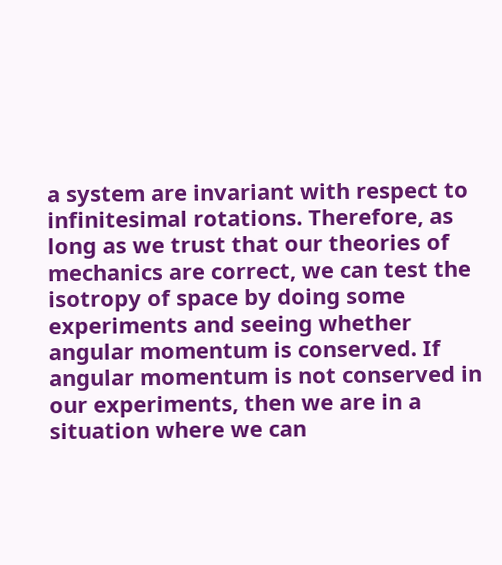a system are invariant with respect to infinitesimal rotations. Therefore, as long as we trust that our theories of mechanics are correct, we can test the isotropy of space by doing some experiments and seeing whether angular momentum is conserved. If angular momentum is not conserved in our experiments, then we are in a situation where we can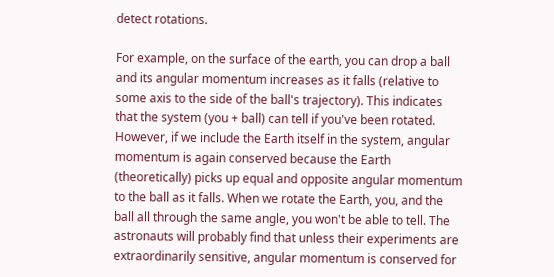detect rotations.

For example, on the surface of the earth, you can drop a ball and its angular momentum increases as it falls (relative to some axis to the side of the ball's trajectory). This indicates that the system (you + ball) can tell if you've been rotated. However, if we include the Earth itself in the system, angular momentum is again conserved because the Earth (theoretically) picks up equal and opposite angular momentum to the ball as it falls. When we rotate the Earth, you, and the ball all through the same angle, you won't be able to tell. The astronauts will probably find that unless their experiments are extraordinarily sensitive, angular momentum is conserved for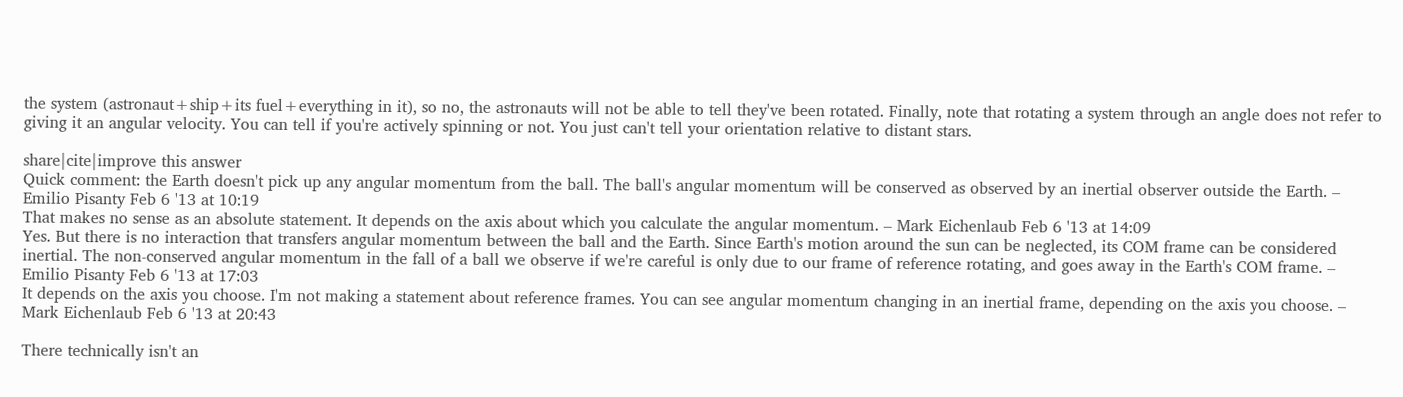the system (astronaut+ship+its fuel+everything in it), so no, the astronauts will not be able to tell they've been rotated. Finally, note that rotating a system through an angle does not refer to giving it an angular velocity. You can tell if you're actively spinning or not. You just can't tell your orientation relative to distant stars.

share|cite|improve this answer
Quick comment: the Earth doesn't pick up any angular momentum from the ball. The ball's angular momentum will be conserved as observed by an inertial observer outside the Earth. – Emilio Pisanty Feb 6 '13 at 10:19
That makes no sense as an absolute statement. It depends on the axis about which you calculate the angular momentum. – Mark Eichenlaub Feb 6 '13 at 14:09
Yes. But there is no interaction that transfers angular momentum between the ball and the Earth. Since Earth's motion around the sun can be neglected, its COM frame can be considered inertial. The non-conserved angular momentum in the fall of a ball we observe if we're careful is only due to our frame of reference rotating, and goes away in the Earth's COM frame. – Emilio Pisanty Feb 6 '13 at 17:03
It depends on the axis you choose. I'm not making a statement about reference frames. You can see angular momentum changing in an inertial frame, depending on the axis you choose. – Mark Eichenlaub Feb 6 '13 at 20:43

There technically isn't an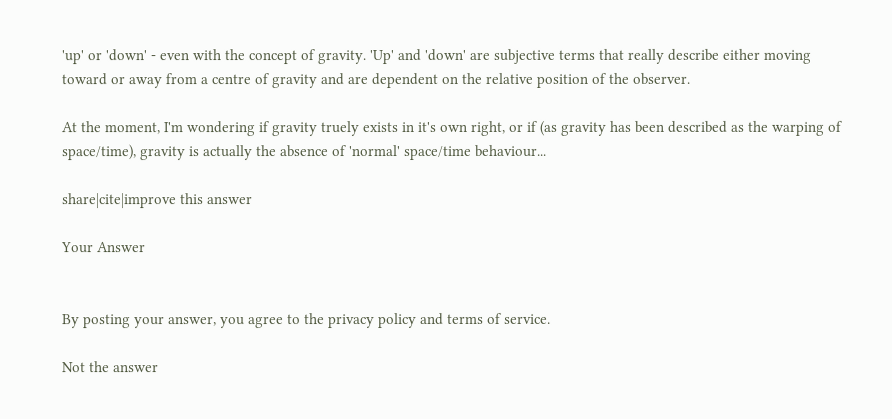'up' or 'down' - even with the concept of gravity. 'Up' and 'down' are subjective terms that really describe either moving toward or away from a centre of gravity and are dependent on the relative position of the observer.

At the moment, I'm wondering if gravity truely exists in it's own right, or if (as gravity has been described as the warping of space/time), gravity is actually the absence of 'normal' space/time behaviour...

share|cite|improve this answer

Your Answer


By posting your answer, you agree to the privacy policy and terms of service.

Not the answer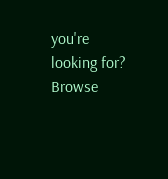you're looking for? Browse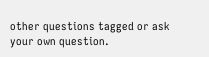other questions tagged or ask your own question.